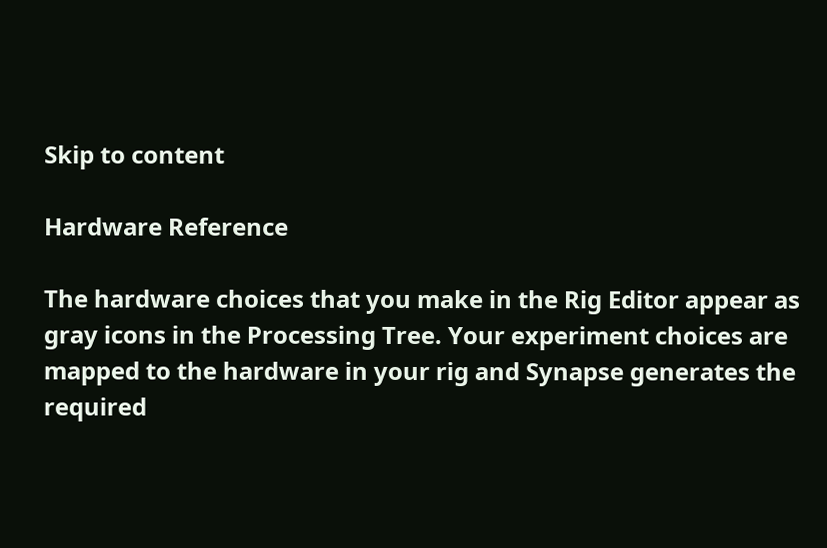Skip to content

Hardware Reference

The hardware choices that you make in the Rig Editor appear as gray icons in the Processing Tree. Your experiment choices are mapped to the hardware in your rig and Synapse generates the required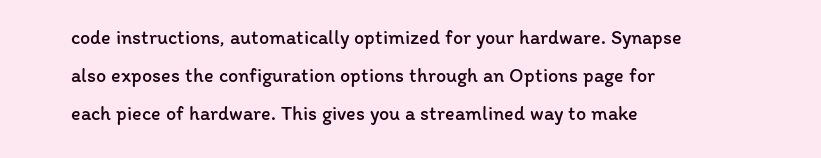code instructions, automatically optimized for your hardware. Synapse also exposes the configuration options through an Options page for each piece of hardware. This gives you a streamlined way to make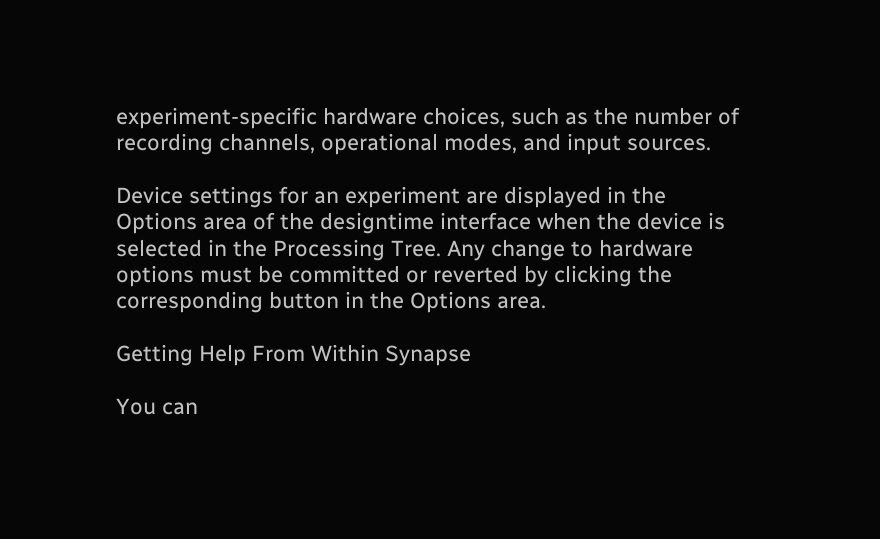experiment-specific hardware choices, such as the number of recording channels, operational modes, and input sources.

Device settings for an experiment are displayed in the Options area of the designtime interface when the device is selected in the Processing Tree. Any change to hardware options must be committed or reverted by clicking the corresponding button in the Options area.

Getting Help From Within Synapse

You can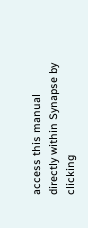access this manual directly within Synapse by clicking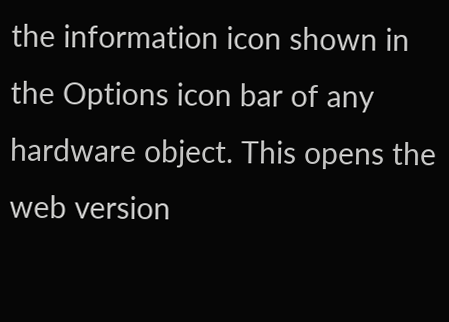the information icon shown in the Options icon bar of any hardware object. This opens the web version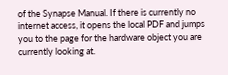of the Synapse Manual. If there is currently no internet access, it opens the local PDF and jumps you to the page for the hardware object you are currently looking at.